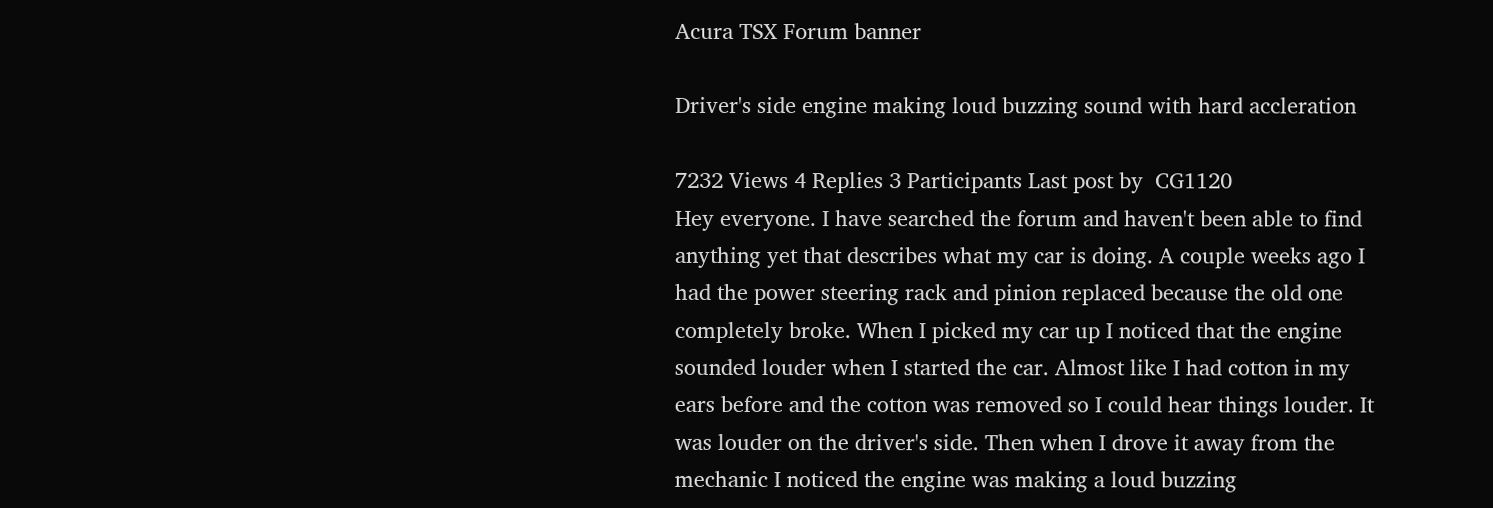Acura TSX Forum banner

Driver's side engine making loud buzzing sound with hard accleration

7232 Views 4 Replies 3 Participants Last post by  CG1120
Hey everyone. I have searched the forum and haven't been able to find anything yet that describes what my car is doing. A couple weeks ago I had the power steering rack and pinion replaced because the old one completely broke. When I picked my car up I noticed that the engine sounded louder when I started the car. Almost like I had cotton in my ears before and the cotton was removed so I could hear things louder. It was louder on the driver's side. Then when I drove it away from the mechanic I noticed the engine was making a loud buzzing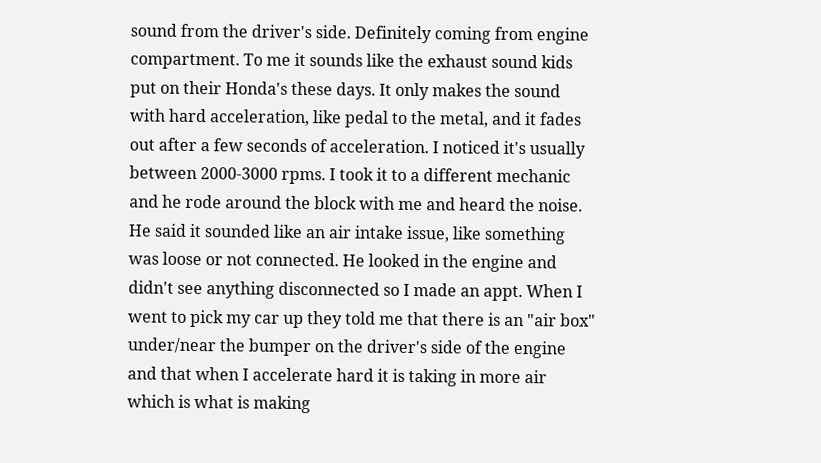sound from the driver's side. Definitely coming from engine compartment. To me it sounds like the exhaust sound kids put on their Honda's these days. It only makes the sound with hard acceleration, like pedal to the metal, and it fades out after a few seconds of acceleration. I noticed it's usually between 2000-3000 rpms. I took it to a different mechanic and he rode around the block with me and heard the noise. He said it sounded like an air intake issue, like something was loose or not connected. He looked in the engine and didn't see anything disconnected so I made an appt. When I went to pick my car up they told me that there is an "air box" under/near the bumper on the driver's side of the engine and that when I accelerate hard it is taking in more air which is what is making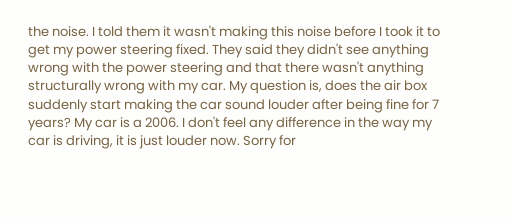the noise. I told them it wasn't making this noise before I took it to get my power steering fixed. They said they didn't see anything wrong with the power steering and that there wasn't anything structurally wrong with my car. My question is, does the air box suddenly start making the car sound louder after being fine for 7 years? My car is a 2006. I don't feel any difference in the way my car is driving, it is just louder now. Sorry for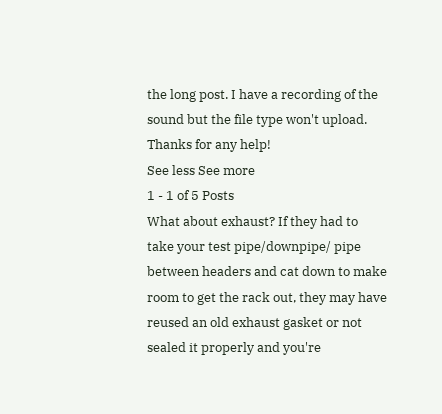the long post. I have a recording of the sound but the file type won't upload. Thanks for any help!
See less See more
1 - 1 of 5 Posts
What about exhaust? If they had to take your test pipe/downpipe/ pipe between headers and cat down to make room to get the rack out, they may have reused an old exhaust gasket or not sealed it properly and you're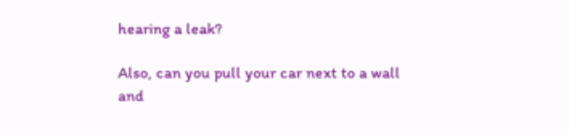hearing a leak?

Also, can you pull your car next to a wall and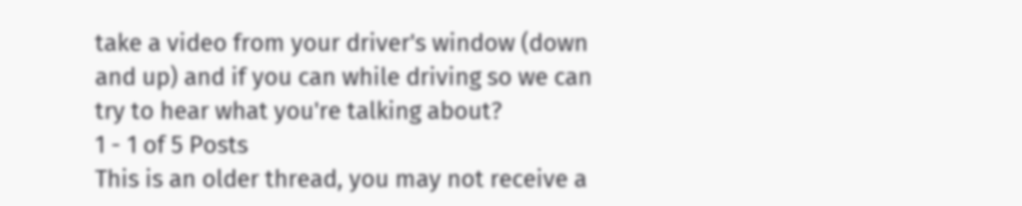take a video from your driver's window (down and up) and if you can while driving so we can try to hear what you're talking about?
1 - 1 of 5 Posts
This is an older thread, you may not receive a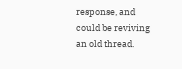response, and could be reviving an old thread.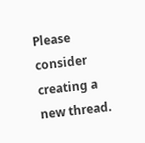Please consider creating a new thread.